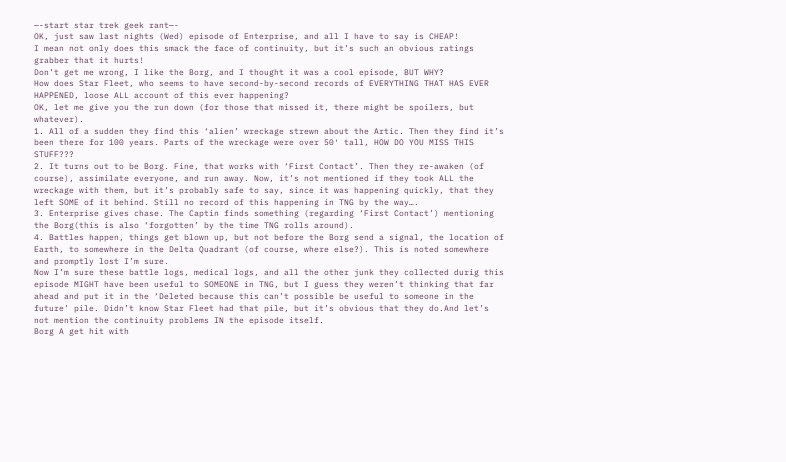—-start star trek geek rant—-
OK, just saw last nights (Wed) episode of Enterprise, and all I have to say is CHEAP!
I mean not only does this smack the face of continuity, but it’s such an obvious ratings grabber that it hurts!
Don’t get me wrong, I like the Borg, and I thought it was a cool episode, BUT WHY?
How does Star Fleet, who seems to have second-by-second records of EVERYTHING THAT HAS EVER HAPPENED, loose ALL account of this ever happening?
OK, let me give you the run down (for those that missed it, there might be spoilers, but whatever).
1. All of a sudden they find this ‘alien’ wreckage strewn about the Artic. Then they find it’s been there for 100 years. Parts of the wreckage were over 50′ tall, HOW DO YOU MISS THIS STUFF???
2. It turns out to be Borg. Fine, that works with ‘First Contact’. Then they re-awaken (of course), assimilate everyone, and run away. Now, it’s not mentioned if they took ALL the wreckage with them, but it’s probably safe to say, since it was happening quickly, that they left SOME of it behind. Still no record of this happening in TNG by the way….
3. Enterprise gives chase. The Captin finds something (regarding ‘First Contact’) mentioning the Borg(this is also ‘forgotten’ by the time TNG rolls around).
4. Battles happen, things get blown up, but not before the Borg send a signal, the location of Earth, to somewhere in the Delta Quadrant (of course, where else?). This is noted somewhere and promptly lost I’m sure.
Now I’m sure these battle logs, medical logs, and all the other junk they collected durig this episode MIGHT have been useful to SOMEONE in TNG, but I guess they weren’t thinking that far ahead and put it in the ‘Deleted because this can’t possible be useful to someone in the future’ pile. Didn’t know Star Fleet had that pile, but it’s obvious that they do.And let’s not mention the continuity problems IN the episode itself.
Borg A get hit with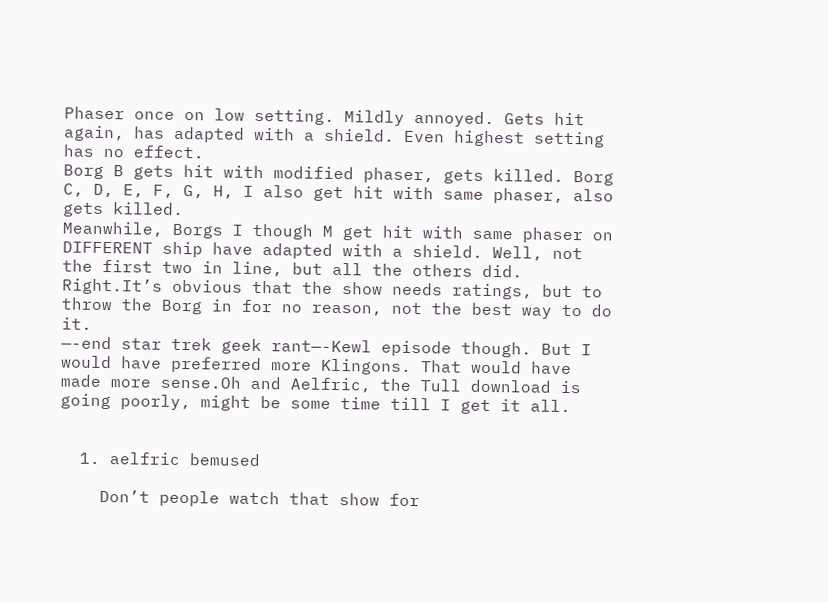Phaser once on low setting. Mildly annoyed. Gets hit again, has adapted with a shield. Even highest setting has no effect.
Borg B gets hit with modified phaser, gets killed. Borg C, D, E, F, G, H, I also get hit with same phaser, also gets killed.
Meanwhile, Borgs I though M get hit with same phaser on DIFFERENT ship have adapted with a shield. Well, not the first two in line, but all the others did.
Right.It’s obvious that the show needs ratings, but to throw the Borg in for no reason, not the best way to do it.
—-end star trek geek rant—-Kewl episode though. But I would have preferred more Klingons. That would have made more sense.Oh and Aelfric, the Tull download is going poorly, might be some time till I get it all.


  1. aelfric bemused

    Don’t people watch that show for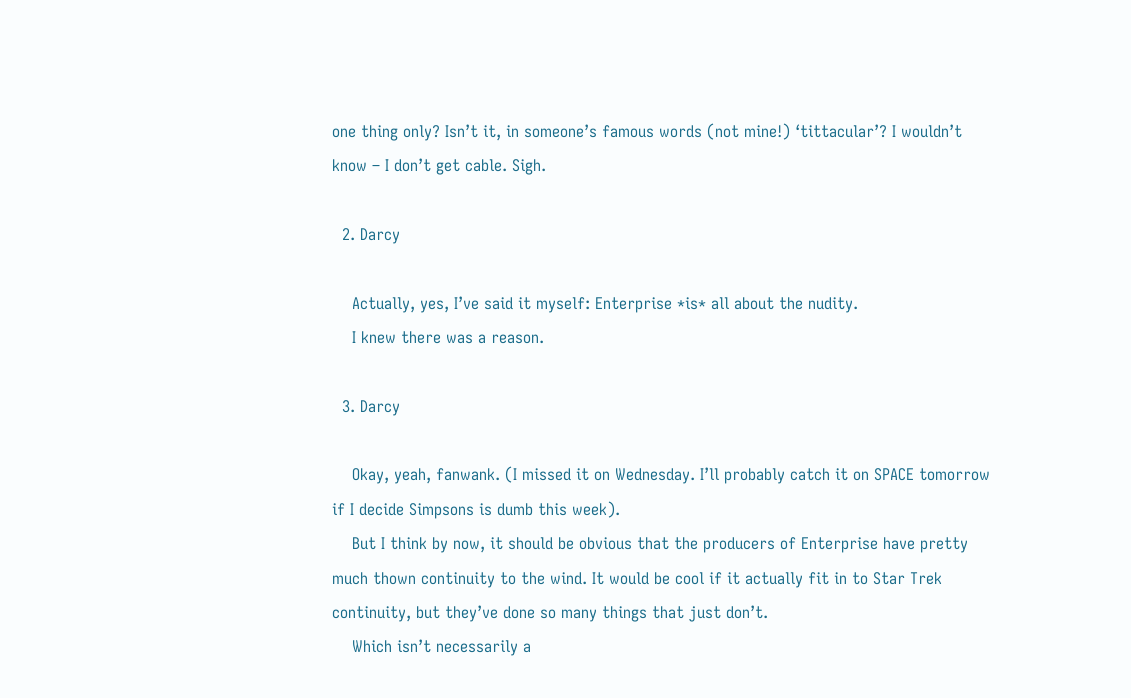one thing only? Isn’t it, in someone’s famous words (not mine!) ‘tittacular’? I wouldn’t know – I don’t get cable. Sigh.

  2. Darcy

    Actually, yes, I’ve said it myself: Enterprise *is* all about the nudity.
    I knew there was a reason.

  3. Darcy

    Okay, yeah, fanwank. (I missed it on Wednesday. I’ll probably catch it on SPACE tomorrow if I decide Simpsons is dumb this week).
    But I think by now, it should be obvious that the producers of Enterprise have pretty much thown continuity to the wind. It would be cool if it actually fit in to Star Trek continuity, but they’ve done so many things that just don’t.
    Which isn’t necessarily a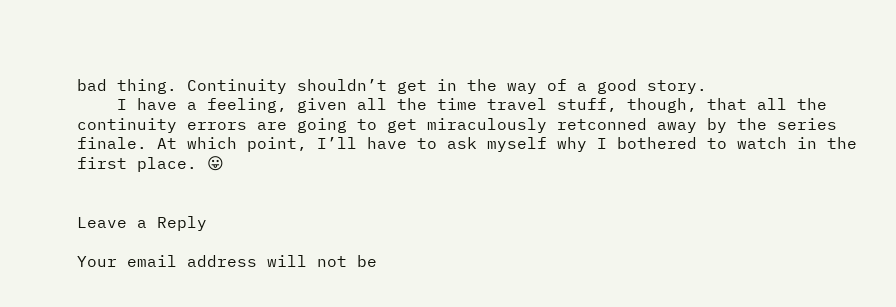bad thing. Continuity shouldn’t get in the way of a good story.
    I have a feeling, given all the time travel stuff, though, that all the continuity errors are going to get miraculously retconned away by the series finale. At which point, I’ll have to ask myself why I bothered to watch in the first place. 😛


Leave a Reply

Your email address will not be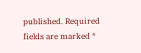published. Required fields are marked *